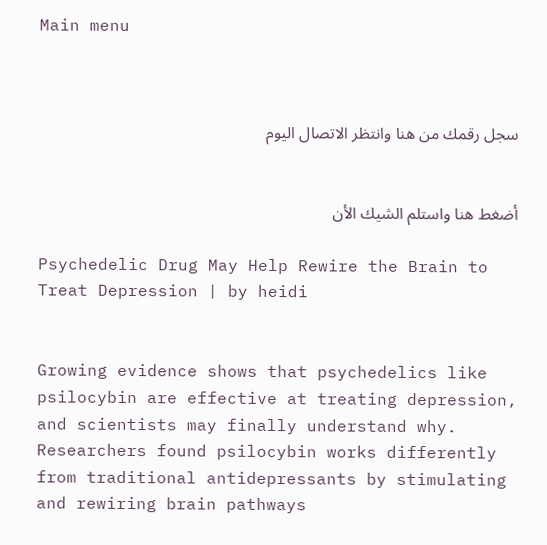Main menu



سجل رقمك من هنا وانتظر الاتصال اليوم


أضغط هنا واستلم الشيك الأن

Psychedelic Drug May Help Rewire the Brain to Treat Depression | by heidi


Growing evidence shows that psychedelics like psilocybin are effective at treating depression, and scientists may finally understand why. Researchers found psilocybin works differently from traditional antidepressants by stimulating and rewiring brain pathways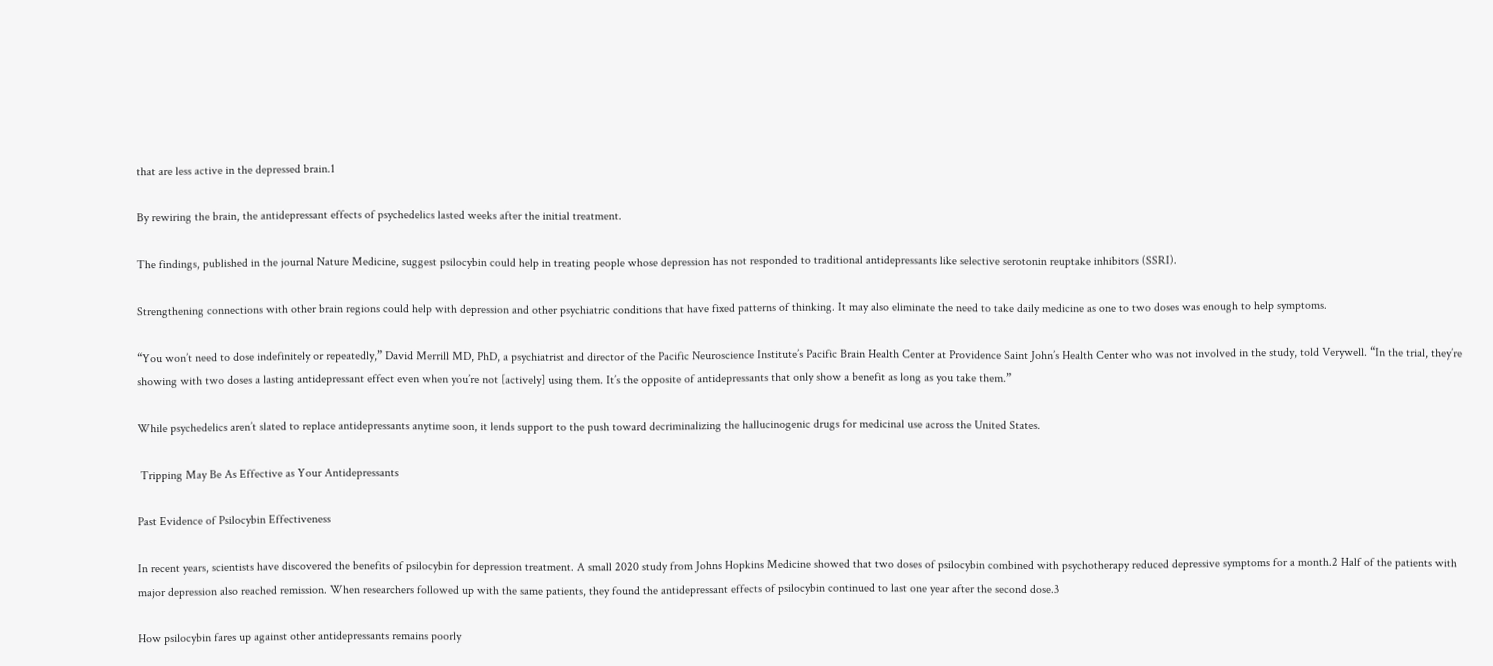that are less active in the depressed brain.1

By rewiring the brain, the antidepressant effects of psychedelics lasted weeks after the initial treatment.

The findings, published in the journal Nature Medicine, suggest psilocybin could help in treating people whose depression has not responded to traditional antidepressants like selective serotonin reuptake inhibitors (SSRI).

Strengthening connections with other brain regions could help with depression and other psychiatric conditions that have fixed patterns of thinking. It may also eliminate the need to take daily medicine as one to two doses was enough to help symptoms.

“You won’t need to dose indefinitely or repeatedly,” David Merrill MD, PhD, a psychiatrist and director of the Pacific Neuroscience Institute’s Pacific Brain Health Center at Providence Saint John’s Health Center who was not involved in the study, told Verywell. “In the trial, they’re showing with two doses a lasting antidepressant effect even when you’re not [actively] using them. It’s the opposite of antidepressants that only show a benefit as long as you take them.”

While psychedelics aren’t slated to replace antidepressants anytime soon, it lends support to the push toward decriminalizing the hallucinogenic drugs for medicinal use across the United States.

 Tripping May Be As Effective as Your Antidepressants

Past Evidence of Psilocybin Effectiveness

In recent years, scientists have discovered the benefits of psilocybin for depression treatment. A small 2020 study from Johns Hopkins Medicine showed that two doses of psilocybin combined with psychotherapy reduced depressive symptoms for a month.2 Half of the patients with major depression also reached remission. When researchers followed up with the same patients, they found the antidepressant effects of psilocybin continued to last one year after the second dose.3

How psilocybin fares up against other antidepressants remains poorly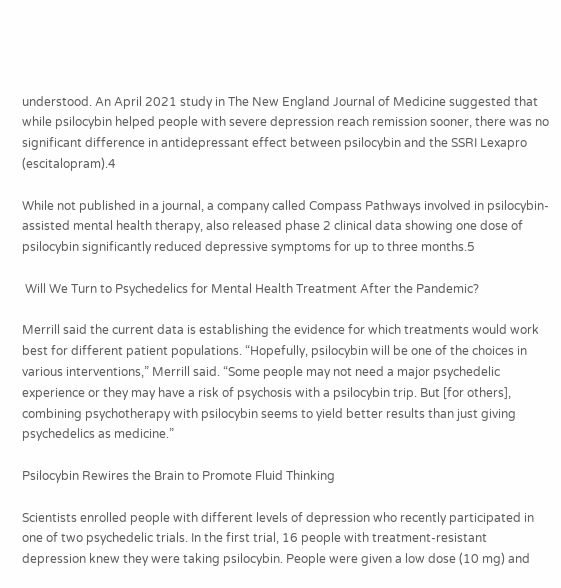understood. An April 2021 study in The New England Journal of Medicine suggested that while psilocybin helped people with severe depression reach remission sooner, there was no significant difference in antidepressant effect between psilocybin and the SSRI Lexapro (escitalopram).4

While not published in a journal, a company called Compass Pathways involved in psilocybin-assisted mental health therapy, also released phase 2 clinical data showing one dose of psilocybin significantly reduced depressive symptoms for up to three months.5

 Will We Turn to Psychedelics for Mental Health Treatment After the Pandemic?

Merrill said the current data is establishing the evidence for which treatments would work best for different patient populations. “Hopefully, psilocybin will be one of the choices in various interventions,” Merrill said. “Some people may not need a major psychedelic experience or they may have a risk of psychosis with a psilocybin trip. But [for others], combining psychotherapy with psilocybin seems to yield better results than just giving psychedelics as medicine.”

Psilocybin Rewires the Brain to Promote Fluid Thinking

Scientists enrolled people with different levels of depression who recently participated in one of two psychedelic trials. In the first trial, 16 people with treatment-resistant depression knew they were taking psilocybin. People were given a low dose (10 mg) and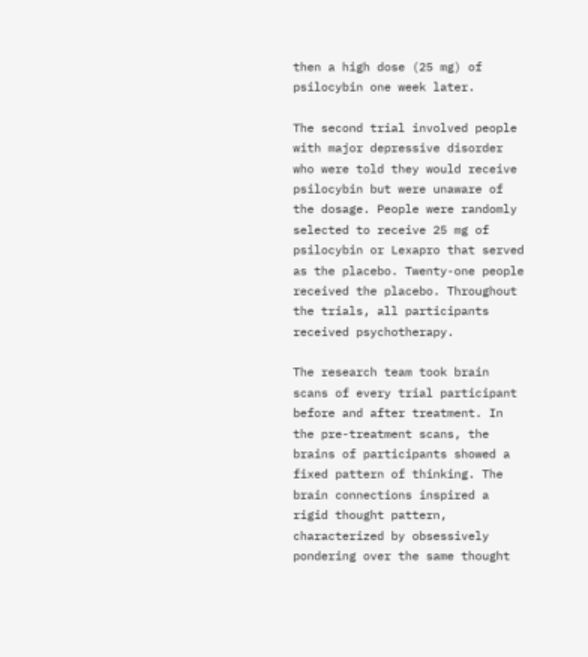then a high dose (25 mg) of psilocybin one week later.

The second trial involved people with major depressive disorder who were told they would receive psilocybin but were unaware of the dosage. People were randomly selected to receive 25 mg of psilocybin or Lexapro that served as the placebo. Twenty-one people received the placebo. Throughout the trials, all participants received psychotherapy.

The research team took brain scans of every trial participant before and after treatment. In the pre-treatment scans, the brains of participants showed a fixed pattern of thinking. The brain connections inspired a rigid thought pattern, characterized by obsessively pondering over the same thought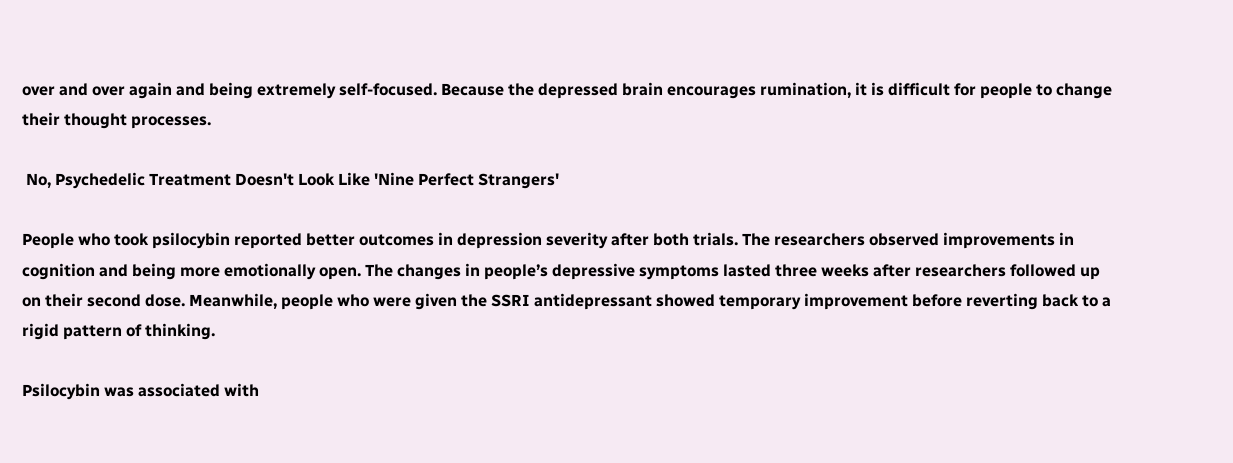over and over again and being extremely self-focused. Because the depressed brain encourages rumination, it is difficult for people to change their thought processes.

 No, Psychedelic Treatment Doesn't Look Like 'Nine Perfect Strangers'

People who took psilocybin reported better outcomes in depression severity after both trials. The researchers observed improvements in cognition and being more emotionally open. The changes in people’s depressive symptoms lasted three weeks after researchers followed up on their second dose. Meanwhile, people who were given the SSRI antidepressant showed temporary improvement before reverting back to a rigid pattern of thinking.

Psilocybin was associated with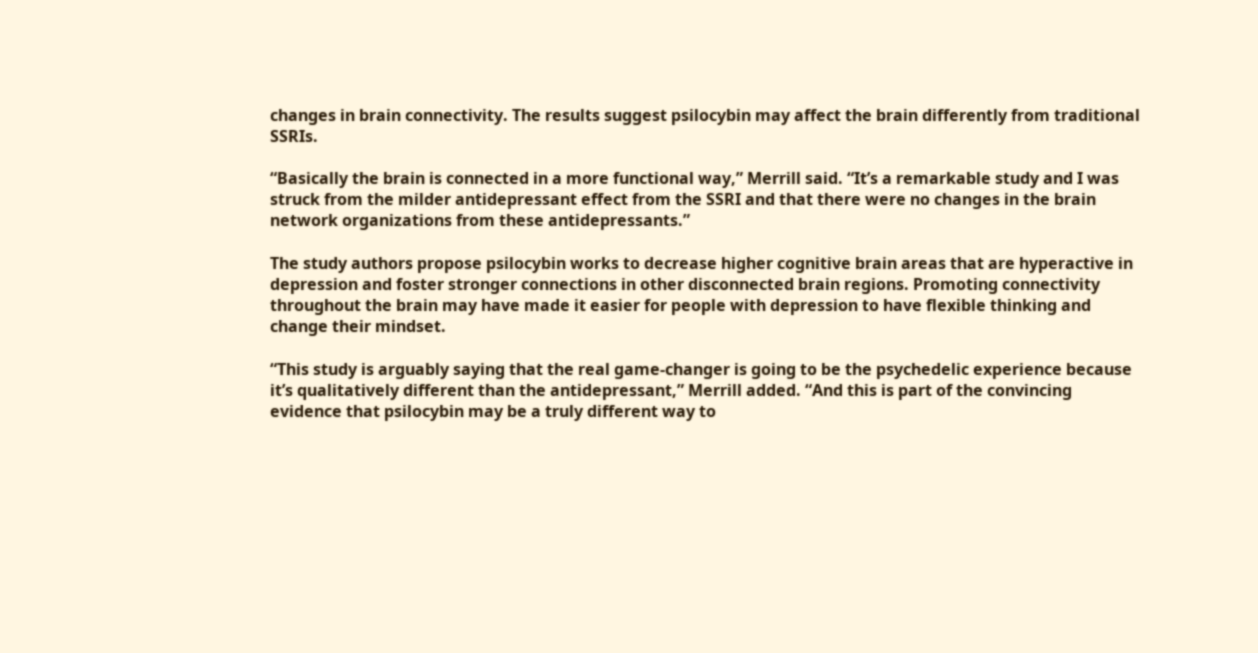changes in brain connectivity. The results suggest psilocybin may affect the brain differently from traditional SSRIs.

“Basically the brain is connected in a more functional way,” Merrill said. “It’s a remarkable study and I was struck from the milder antidepressant effect from the SSRI and that there were no changes in the brain network organizations from these antidepressants.”

The study authors propose psilocybin works to decrease higher cognitive brain areas that are hyperactive in depression and foster stronger connections in other disconnected brain regions. Promoting connectivity throughout the brain may have made it easier for people with depression to have flexible thinking and change their mindset.

“This study is arguably saying that the real game-changer is going to be the psychedelic experience because it’s qualitatively different than the antidepressant,” Merrill added. “And this is part of the convincing evidence that psilocybin may be a truly different way to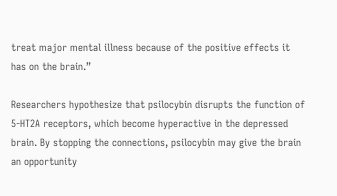treat major mental illness because of the positive effects it has on the brain.”

Researchers hypothesize that psilocybin disrupts the function of 5-HT2A receptors, which become hyperactive in the depressed brain. By stopping the connections, psilocybin may give the brain an opportunity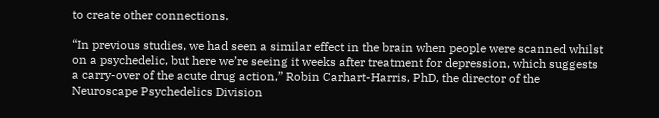to create other connections.

“In previous studies, we had seen a similar effect in the brain when people were scanned whilst on a psychedelic, but here we’re seeing it weeks after treatment for depression, which suggests a carry-over of the acute drug action,” Robin Carhart-Harris, PhD, the director of the Neuroscape Psychedelics Division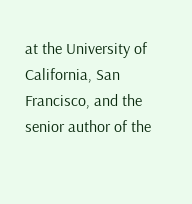at the University of California, San Francisco, and the senior author of the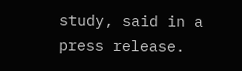study, said in a press release.